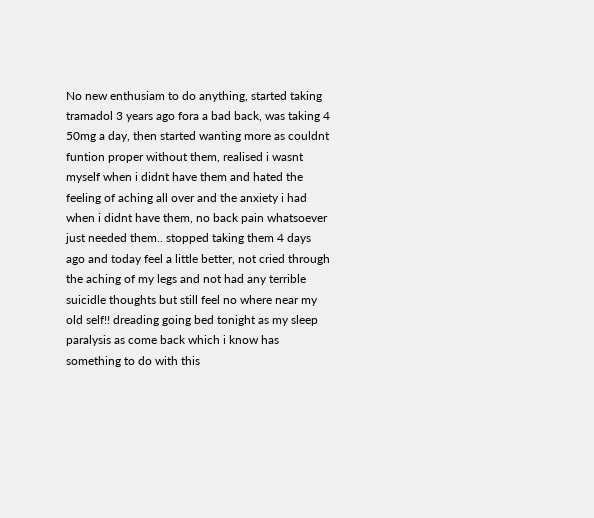No new enthusiam to do anything, started taking tramadol 3 years ago fora a bad back, was taking 4 50mg a day, then started wanting more as couldnt funtion proper without them, realised i wasnt myself when i didnt have them and hated the feeling of aching all over and the anxiety i had when i didnt have them, no back pain whatsoever just needed them.. stopped taking them 4 days ago and today feel a little better, not cried through the aching of my legs and not had any terrible suicidle thoughts but still feel no where near my old self!! dreading going bed tonight as my sleep paralysis as come back which i know has something to do with this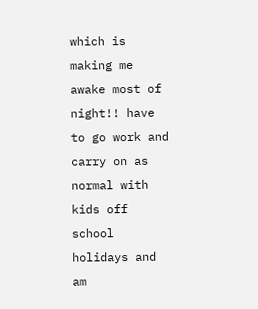which is making me awake most of night!! have to go work and carry on as normal with kids off school holidays and am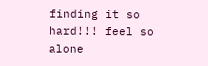finding it so hard!!! feel so alone